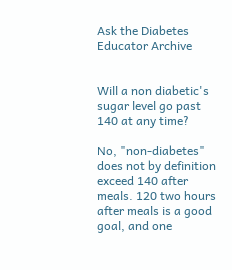Ask the Diabetes Educator Archive


Will a non diabetic's sugar level go past 140 at any time?

No, "non-diabetes" does not by definition exceed 140 after meals. 120 two hours after meals is a good goal, and one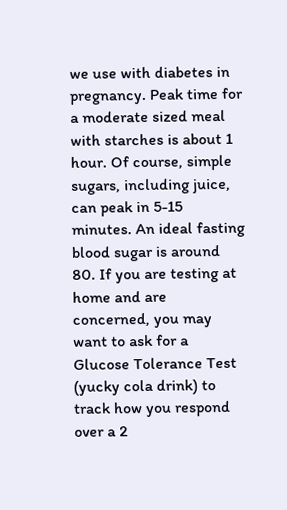we use with diabetes in pregnancy. Peak time for a moderate sized meal with starches is about 1 hour. Of course, simple sugars, including juice, can peak in 5-15 minutes. An ideal fasting blood sugar is around 80. If you are testing at home and are concerned, you may want to ask for a Glucose Tolerance Test (yucky cola drink) to track how you respond over a 2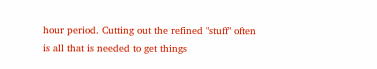hour period. Cutting out the refined "stuff" often is all that is needed to get things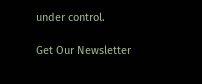under control.

Get Our Newsletter